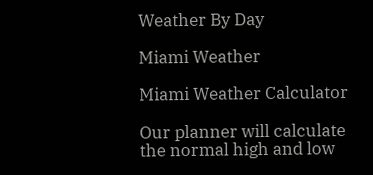Weather By Day

Miami Weather

Miami Weather Calculator

Our planner will calculate the normal high and low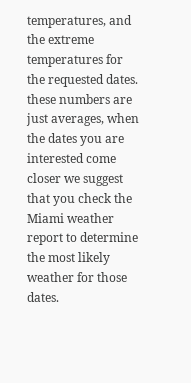temperatures, and the extreme temperatures for the requested dates. these numbers are just averages, when the dates you are interested come closer we suggest that you check the Miami weather report to determine the most likely weather for those dates.